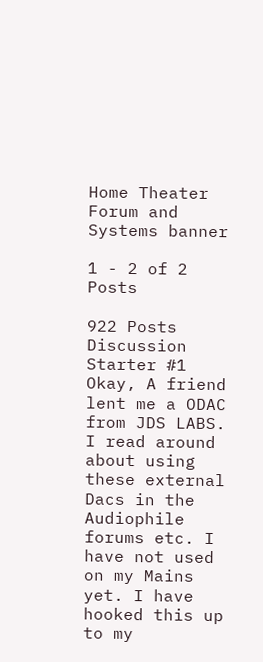Home Theater Forum and Systems banner

1 - 2 of 2 Posts

922 Posts
Discussion Starter #1
Okay, A friend lent me a ODAC from JDS LABS. I read around about using these external Dacs in the Audiophile forums etc. I have not used on my Mains yet. I have hooked this up to my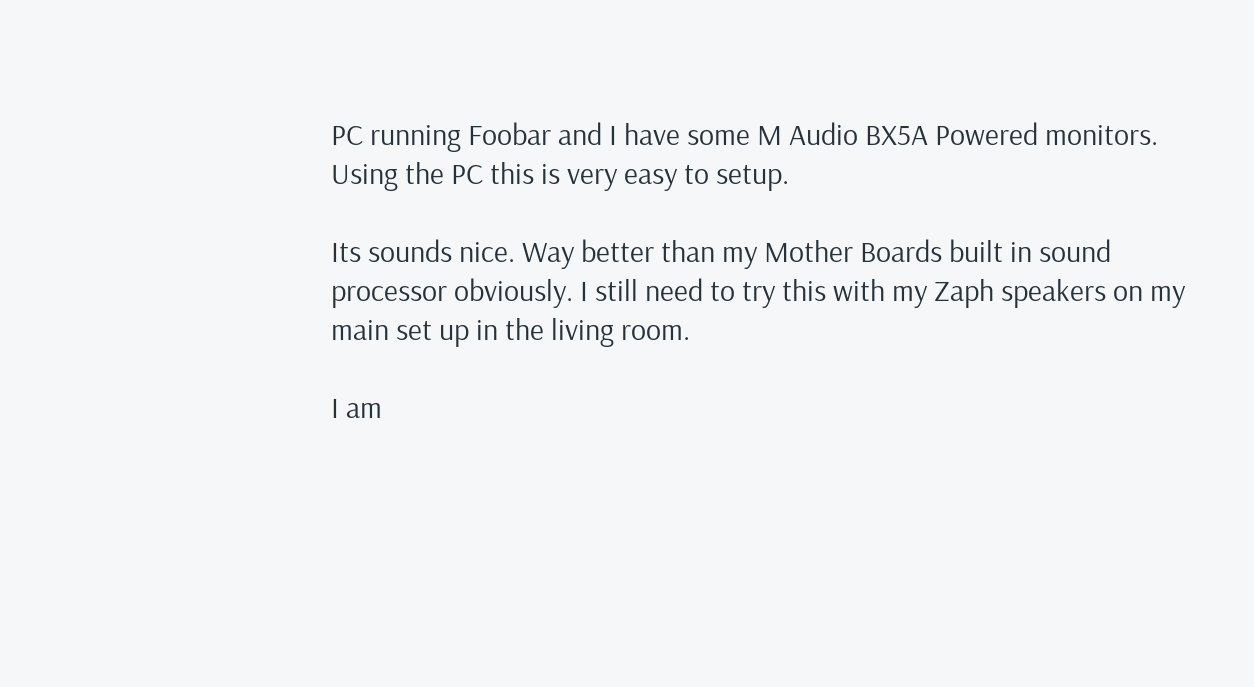PC running Foobar and I have some M Audio BX5A Powered monitors. Using the PC this is very easy to setup.

Its sounds nice. Way better than my Mother Boards built in sound processor obviously. I still need to try this with my Zaph speakers on my main set up in the living room.

I am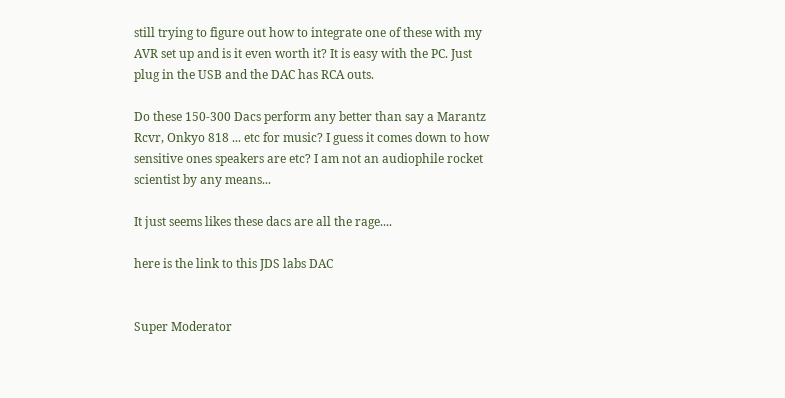still trying to figure out how to integrate one of these with my AVR set up and is it even worth it? It is easy with the PC. Just plug in the USB and the DAC has RCA outs.

Do these 150-300 Dacs perform any better than say a Marantz Rcvr, Onkyo 818 ... etc for music? I guess it comes down to how sensitive ones speakers are etc? I am not an audiophile rocket scientist by any means...

It just seems likes these dacs are all the rage....

here is the link to this JDS labs DAC


Super Moderator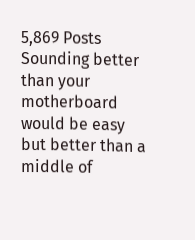5,869 Posts
Sounding better than your motherboard would be easy but better than a middle of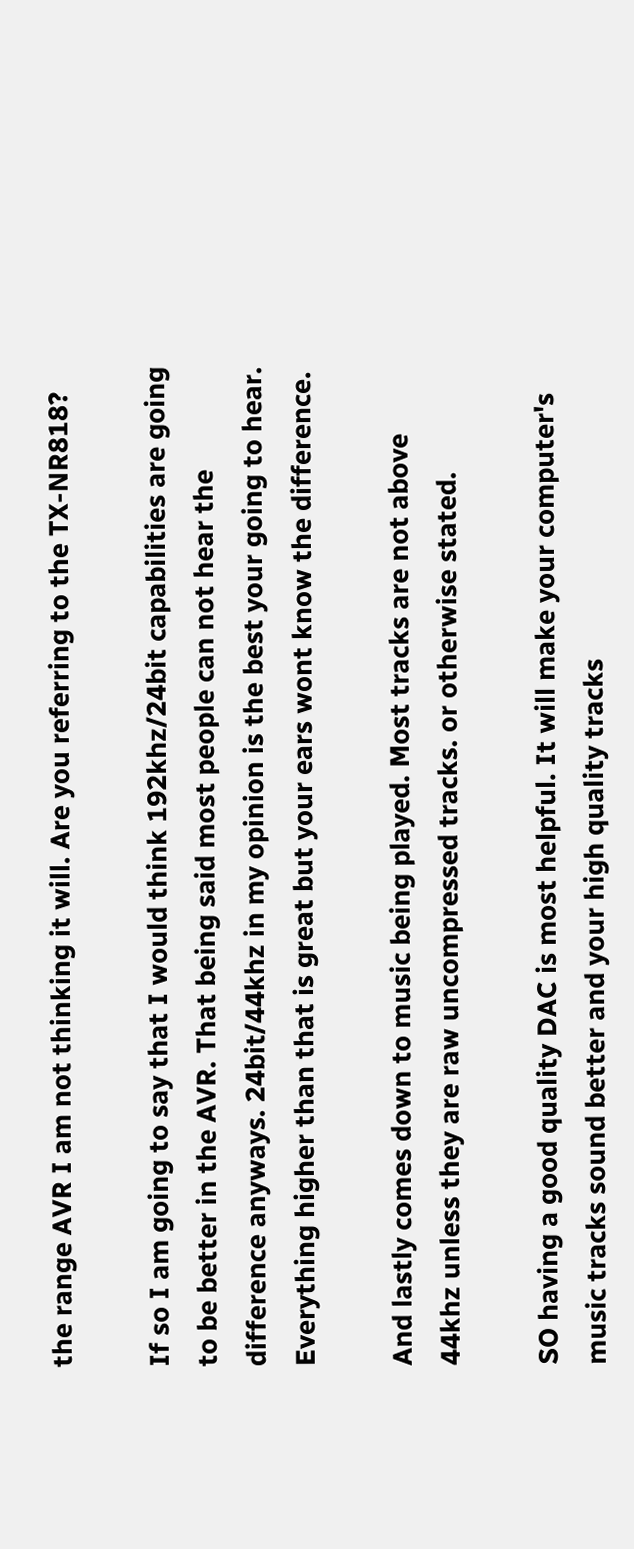the range AVR I am not thinking it will. Are you referring to the TX-NR818?

If so I am going to say that I would think 192khz/24bit capabilities are going to be better in the AVR. That being said most people can not hear the difference anyways. 24bit/44khz in my opinion is the best your going to hear. Everything higher than that is great but your ears wont know the difference.

And lastly comes down to music being played. Most tracks are not above 44khz unless they are raw uncompressed tracks. or otherwise stated.

SO having a good quality DAC is most helpful. It will make your computer's music tracks sound better and your high quality tracks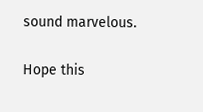sound marvelous.

Hope this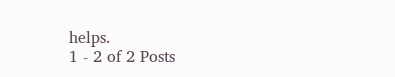helps.
1 - 2 of 2 Posts